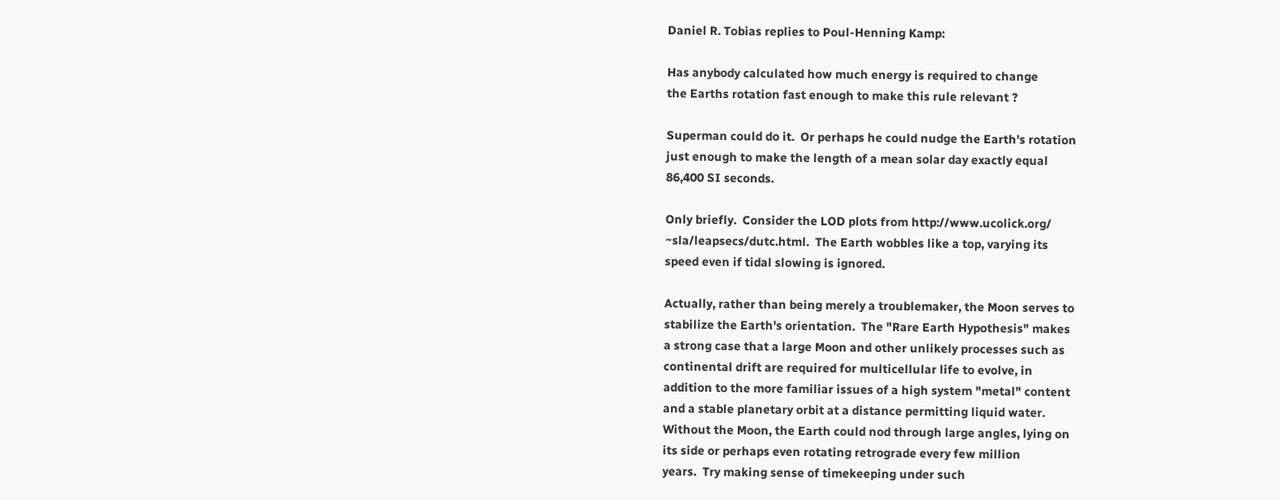Daniel R. Tobias replies to Poul-Henning Kamp:

Has anybody calculated how much energy is required to change
the Earths rotation fast enough to make this rule relevant ?

Superman could do it.  Or perhaps he could nudge the Earth's rotation
just enough to make the length of a mean solar day exactly equal
86,400 SI seconds.

Only briefly.  Consider the LOD plots from http://www.ucolick.org/
~sla/leapsecs/dutc.html.  The Earth wobbles like a top, varying its
speed even if tidal slowing is ignored.

Actually, rather than being merely a troublemaker, the Moon serves to
stabilize the Earth's orientation.  The "Rare Earth Hypothesis" makes
a strong case that a large Moon and other unlikely processes such as
continental drift are required for multicellular life to evolve, in
addition to the more familiar issues of a high system "metal" content
and a stable planetary orbit at a distance permitting liquid water.
Without the Moon, the Earth could nod through large angles, lying on
its side or perhaps even rotating retrograde every few million
years.  Try making sense of timekeeping under such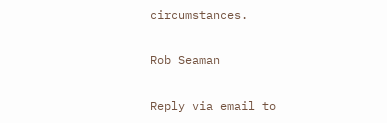circumstances.

Rob Seaman

Reply via email to